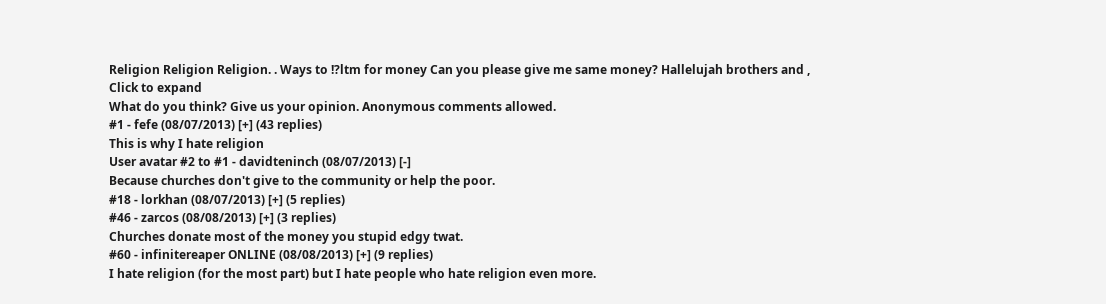Religion Religion Religion. . Ways to !?ltm for money Can you please give me same money? Hallelujah brothers and ,
Click to expand
What do you think? Give us your opinion. Anonymous comments allowed.
#1 - fefe (08/07/2013) [+] (43 replies)
This is why I hate religion
User avatar #2 to #1 - davidteninch (08/07/2013) [-]
Because churches don't give to the community or help the poor.
#18 - lorkhan (08/07/2013) [+] (5 replies)
#46 - zarcos (08/08/2013) [+] (3 replies)
Churches donate most of the money you stupid edgy twat.
#60 - infinitereaper ONLINE (08/08/2013) [+] (9 replies)
I hate religion (for the most part) but I hate people who hate religion even more.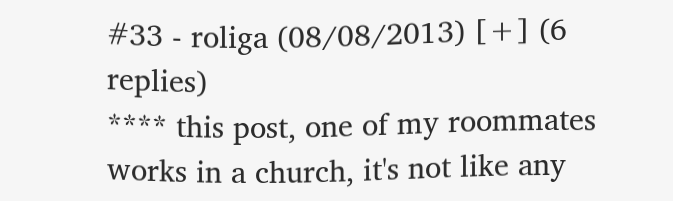#33 - roliga (08/08/2013) [+] (6 replies)
**** this post, one of my roommates works in a church, it's not like any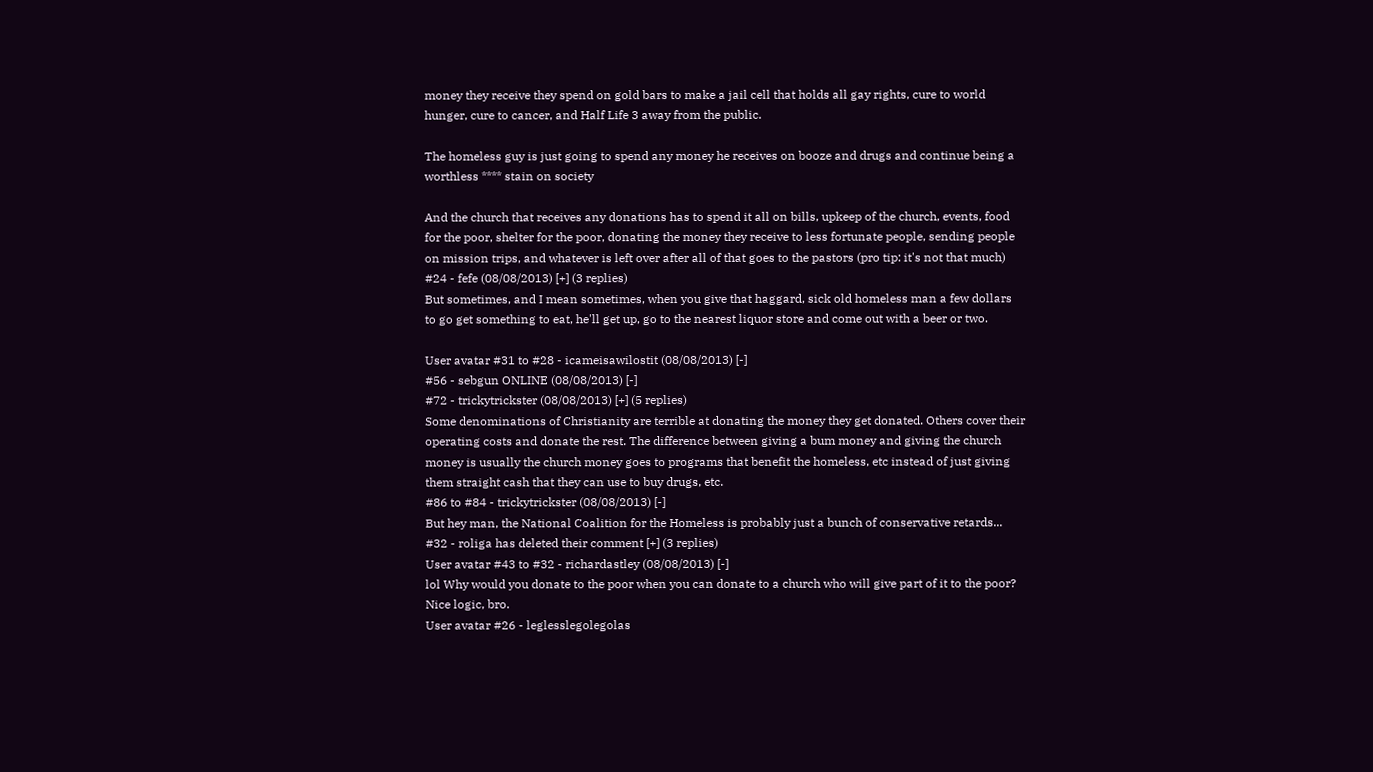money they receive they spend on gold bars to make a jail cell that holds all gay rights, cure to world hunger, cure to cancer, and Half Life 3 away from the public.

The homeless guy is just going to spend any money he receives on booze and drugs and continue being a worthless **** stain on society

And the church that receives any donations has to spend it all on bills, upkeep of the church, events, food for the poor, shelter for the poor, donating the money they receive to less fortunate people, sending people on mission trips, and whatever is left over after all of that goes to the pastors (pro tip: it's not that much)
#24 - fefe (08/08/2013) [+] (3 replies)
But sometimes, and I mean sometimes, when you give that haggard, sick old homeless man a few dollars to go get something to eat, he'll get up, go to the nearest liquor store and come out with a beer or two.

User avatar #31 to #28 - icameisawilostit (08/08/2013) [-]
#56 - sebgun ONLINE (08/08/2013) [-]
#72 - trickytrickster (08/08/2013) [+] (5 replies)
Some denominations of Christianity are terrible at donating the money they get donated. Others cover their operating costs and donate the rest. The difference between giving a bum money and giving the church money is usually the church money goes to programs that benefit the homeless, etc instead of just giving them straight cash that they can use to buy drugs, etc.
#86 to #84 - trickytrickster (08/08/2013) [-]
But hey man, the National Coalition for the Homeless is probably just a bunch of conservative retards...
#32 - roliga has deleted their comment [+] (3 replies)
User avatar #43 to #32 - richardastley (08/08/2013) [-]
lol Why would you donate to the poor when you can donate to a church who will give part of it to the poor? Nice logic, bro.
User avatar #26 - leglesslegolegolas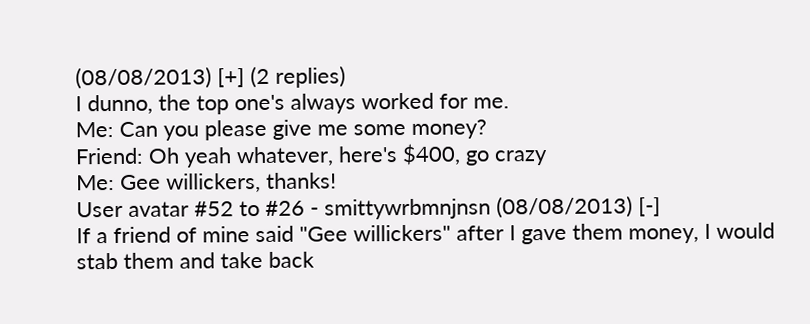(08/08/2013) [+] (2 replies)
I dunno, the top one's always worked for me.
Me: Can you please give me some money?
Friend: Oh yeah whatever, here's $400, go crazy
Me: Gee willickers, thanks!
User avatar #52 to #26 - smittywrbmnjnsn (08/08/2013) [-]
If a friend of mine said "Gee willickers" after I gave them money, I would stab them and take back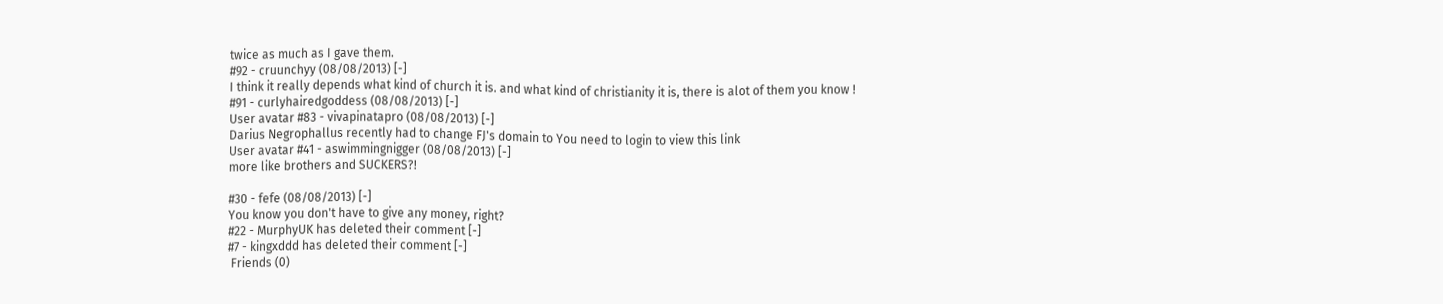twice as much as I gave them.
#92 - cruunchyy (08/08/2013) [-]
I think it really depends what kind of church it is. and what kind of christianity it is, there is alot of them you know !
#91 - curlyhairedgoddess (08/08/2013) [-]
User avatar #83 - vivapinatapro (08/08/2013) [-]
Darius Negrophallus recently had to change FJ's domain to You need to login to view this link
User avatar #41 - aswimmingnigger (08/08/2013) [-]
more like brothers and SUCKERS?!

#30 - fefe (08/08/2013) [-]
You know you don't have to give any money, right?
#22 - MurphyUK has deleted their comment [-]
#7 - kingxddd has deleted their comment [-]
 Friends (0)